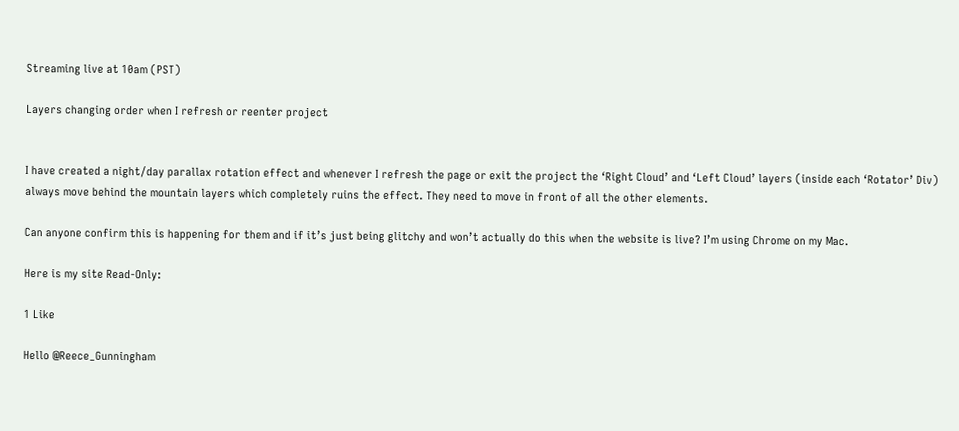Streaming live at 10am (PST)

Layers changing order when I refresh or reenter project


I have created a night/day parallax rotation effect and whenever I refresh the page or exit the project the ‘Right Cloud’ and ‘Left Cloud’ layers (inside each ‘Rotator’ Div) always move behind the mountain layers which completely ruins the effect. They need to move in front of all the other elements.

Can anyone confirm this is happening for them and if it’s just being glitchy and won’t actually do this when the website is live? I’m using Chrome on my Mac.

Here is my site Read-Only:

1 Like

Hello @Reece_Gunningham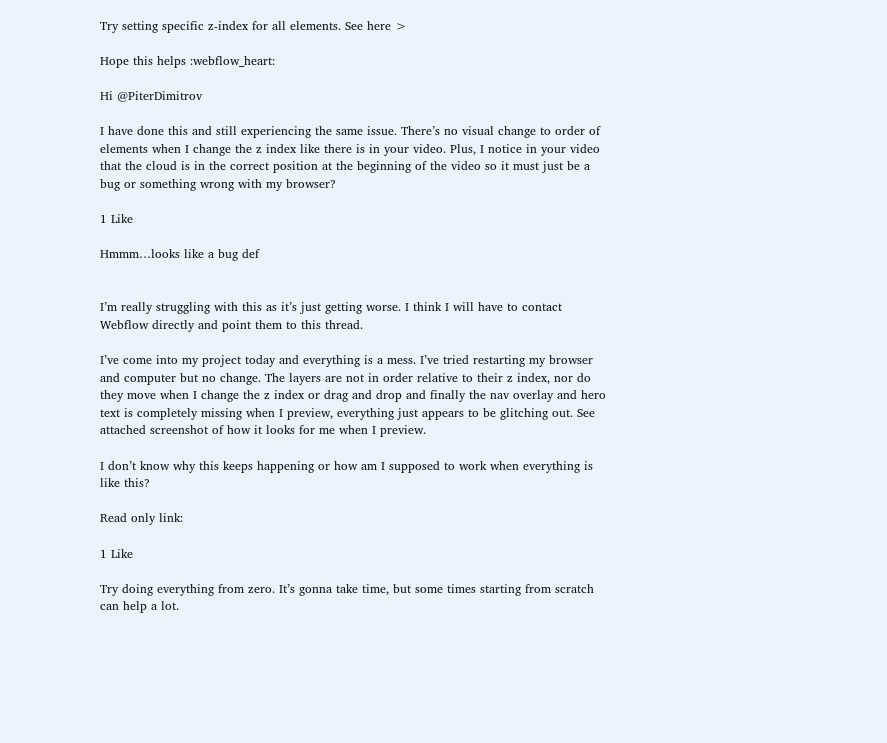Try setting specific z-index for all elements. See here >

Hope this helps :webflow_heart:

Hi @PiterDimitrov

I have done this and still experiencing the same issue. There’s no visual change to order of elements when I change the z index like there is in your video. Plus, I notice in your video that the cloud is in the correct position at the beginning of the video so it must just be a bug or something wrong with my browser?

1 Like

Hmmm…looks like a bug def


I’m really struggling with this as it’s just getting worse. I think I will have to contact Webflow directly and point them to this thread.

I’ve come into my project today and everything is a mess. I’ve tried restarting my browser and computer but no change. The layers are not in order relative to their z index, nor do they move when I change the z index or drag and drop and finally the nav overlay and hero text is completely missing when I preview, everything just appears to be glitching out. See attached screenshot of how it looks for me when I preview.

I don’t know why this keeps happening or how am I supposed to work when everything is like this?

Read only link:

1 Like

Try doing everything from zero. It’s gonna take time, but some times starting from scratch can help a lot.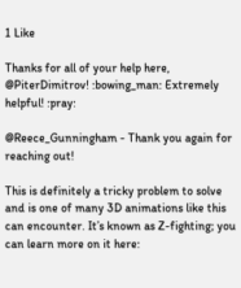1 Like

Thanks for all of your help here, @PiterDimitrov! :bowing_man: Extremely helpful! :pray:

@Reece_Gunningham - Thank you again for reaching out!

This is definitely a tricky problem to solve and is one of many 3D animations like this can encounter. It’s known as Z-fighting; you can learn more on it here: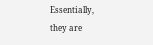Essentially, they are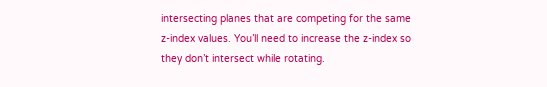intersecting planes that are competing for the same z-index values. You’ll need to increase the z-index so they don’t intersect while rotating.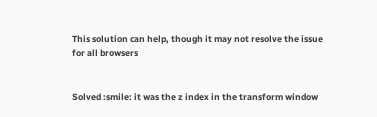This solution can help, though it may not resolve the issue for all browsers


Solved :smile: it was the z index in the transform window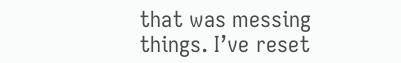that was messing things. I’ve reset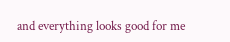and everything looks good for me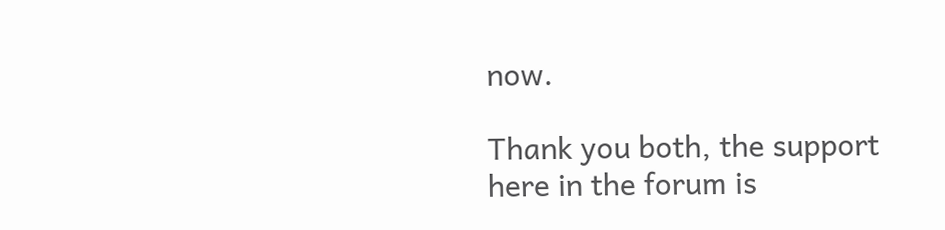now.

Thank you both, the support here in the forum is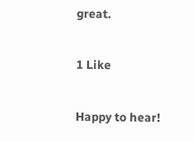great.

1 Like

Happy to hear!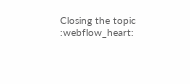Closing the topic :webflow_heart: